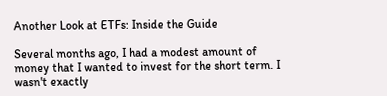Another Look at ETFs: Inside the Guide

Several months ago, I had a modest amount of money that I wanted to invest for the short term. I wasn't exactly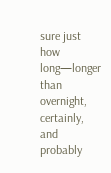sure just how long—longer than overnight, certainly, and probably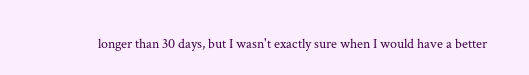longer than 30 days, but I wasn't exactly sure when I would have a better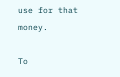use for that money.

To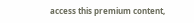access this premium content,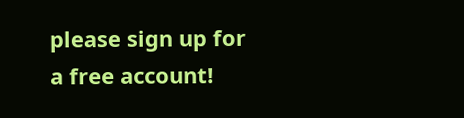please sign up for a free account!